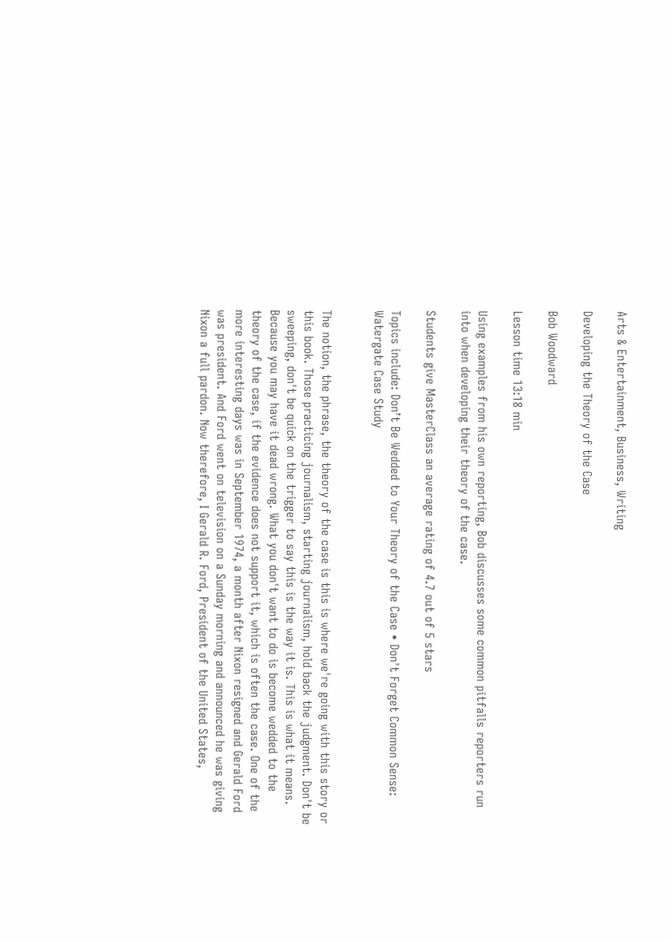Arts & Entertainment, Business, Writing

Developing the Theory of the Case

Bob Woodward

Lesson time 13:18 min

Using examples from his own reporting, Bob discusses some common pitfalls reporters run into when developing their theory of the case.

Students give MasterClass an average rating of 4.7 out of 5 stars

Topics include: Don’t Be Wedded to Your Theory of the Case • Don't Forget Common Sense: Watergate Case Study


The notion, the phrase, the theory of the case is this is where we're going with this story or this book. Those practicing journalism, starting journalism, hold back the judgment. Don't be sweeping, don't be quick on the trigger to say this is the way it is. This is what it means. Because you may have it dead wrong. What you don't want to do is become wedded to the theory of the case, if the evidence does not support it, which is often the case. One of the more interesting days was in September 1974, a month after Nixon resigned and Gerald Ford was president. And Ford went on television on a Sunday morning and announced he was giving Nixon a full pardon. Now therefore, I Gerald R. Ford, President of the United States,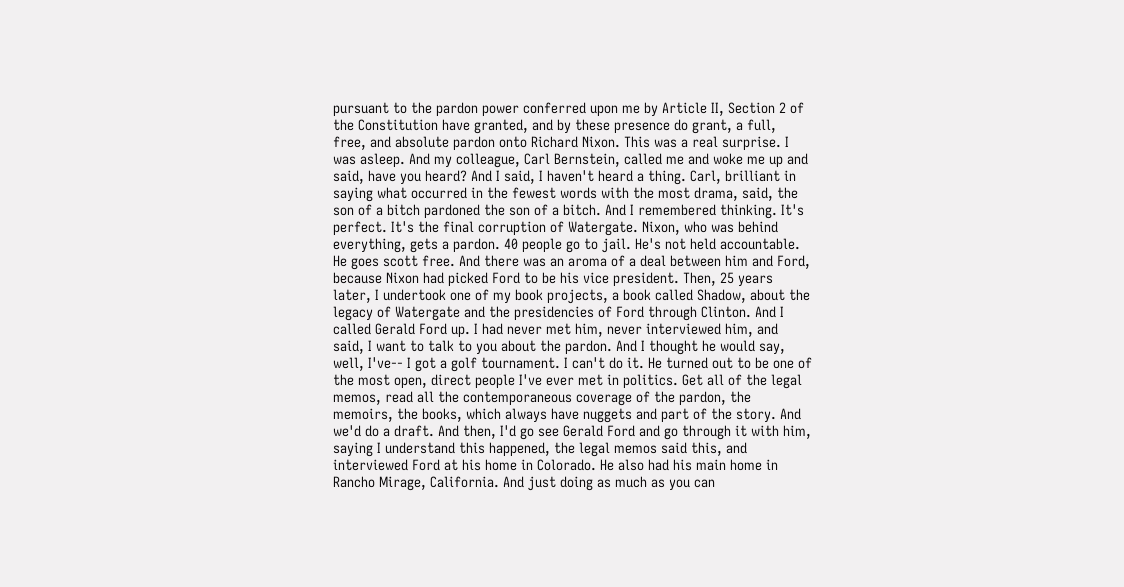pursuant to the pardon power conferred upon me by Article II, Section 2 of the Constitution have granted, and by these presence do grant, a full, free, and absolute pardon onto Richard Nixon. This was a real surprise. I was asleep. And my colleague, Carl Bernstein, called me and woke me up and said, have you heard? And I said, I haven't heard a thing. Carl, brilliant in saying what occurred in the fewest words with the most drama, said, the son of a bitch pardoned the son of a bitch. And I remembered thinking. It's perfect. It's the final corruption of Watergate. Nixon, who was behind everything, gets a pardon. 40 people go to jail. He's not held accountable. He goes scott free. And there was an aroma of a deal between him and Ford, because Nixon had picked Ford to be his vice president. Then, 25 years later, I undertook one of my book projects, a book called Shadow, about the legacy of Watergate and the presidencies of Ford through Clinton. And I called Gerald Ford up. I had never met him, never interviewed him, and said, I want to talk to you about the pardon. And I thought he would say, well, I've-- I got a golf tournament. I can't do it. He turned out to be one of the most open, direct people I've ever met in politics. Get all of the legal memos, read all the contemporaneous coverage of the pardon, the memoirs, the books, which always have nuggets and part of the story. And we'd do a draft. And then, I'd go see Gerald Ford and go through it with him, saying I understand this happened, the legal memos said this, and interviewed Ford at his home in Colorado. He also had his main home in Rancho Mirage, California. And just doing as much as you can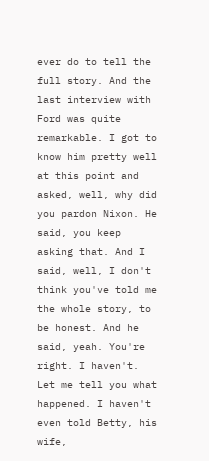ever do to tell the full story. And the last interview with Ford was quite remarkable. I got to know him pretty well at this point and asked, well, why did you pardon Nixon. He said, you keep asking that. And I said, well, I don't think you've told me the whole story, to be honest. And he said, yeah. You're right. I haven't. Let me tell you what happened. I haven't even told Betty, his wife,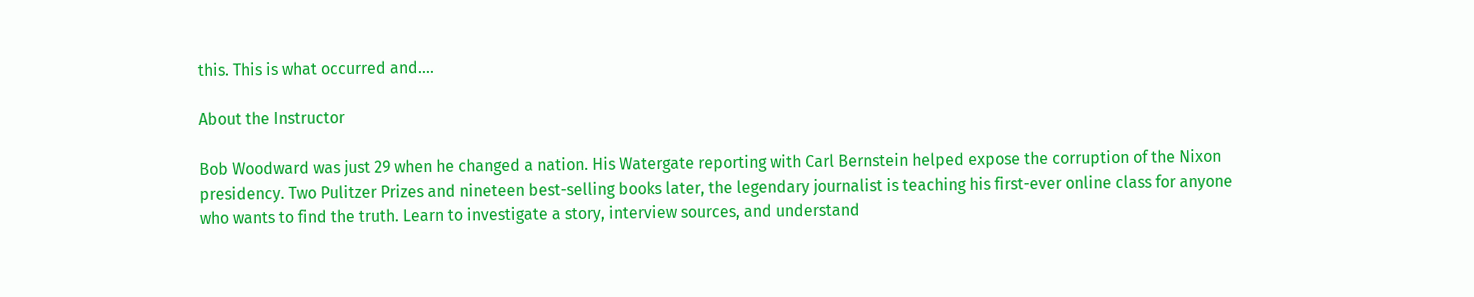this. This is what occurred and....

About the Instructor

Bob Woodward was just 29 when he changed a nation. His Watergate reporting with Carl Bernstein helped expose the corruption of the Nixon presidency. Two Pulitzer Prizes and nineteen best-selling books later, the legendary journalist is teaching his first-ever online class for anyone who wants to find the truth. Learn to investigate a story, interview sources, and understand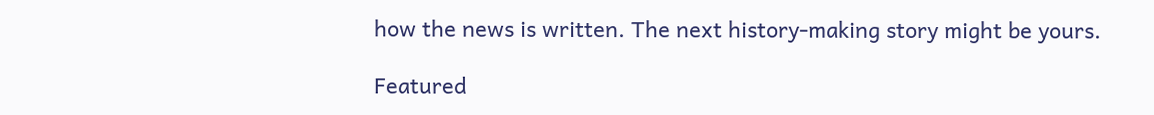how the news is written. The next history-making story might be yours.

Featured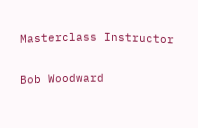Masterclass Instructor

Bob Woodward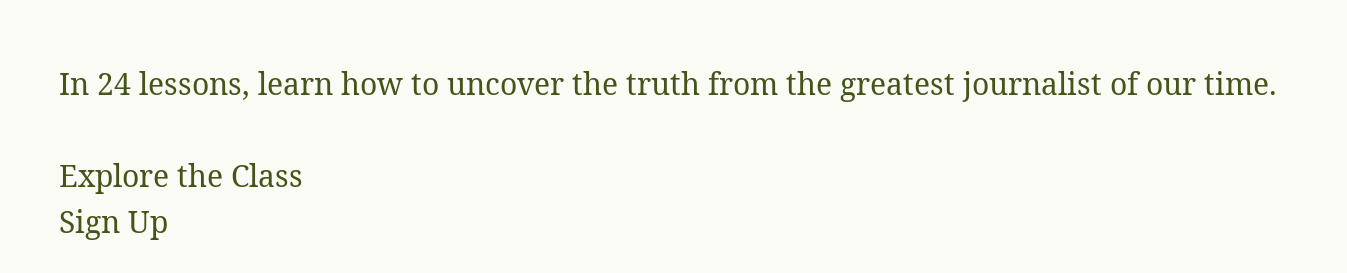In 24 lessons, learn how to uncover the truth from the greatest journalist of our time.

Explore the Class
Sign Up